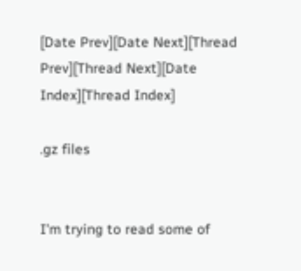[Date Prev][Date Next][Thread Prev][Thread Next][Date Index][Thread Index]

.gz files


I'm trying to read some of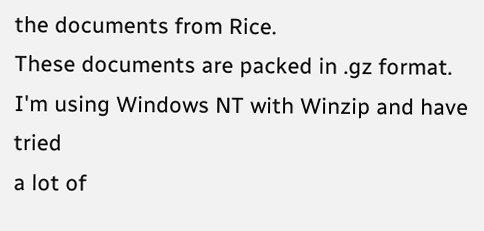the documents from Rice.
These documents are packed in .gz format.
I'm using Windows NT with Winzip and have tried
a lot of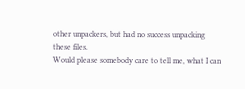other unpackers, but had no success unpacking
these files.
Would please somebody care to tell me, what I can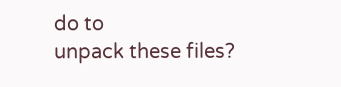do to
unpack these files?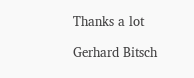Thanks a lot

Gerhard Bitsch